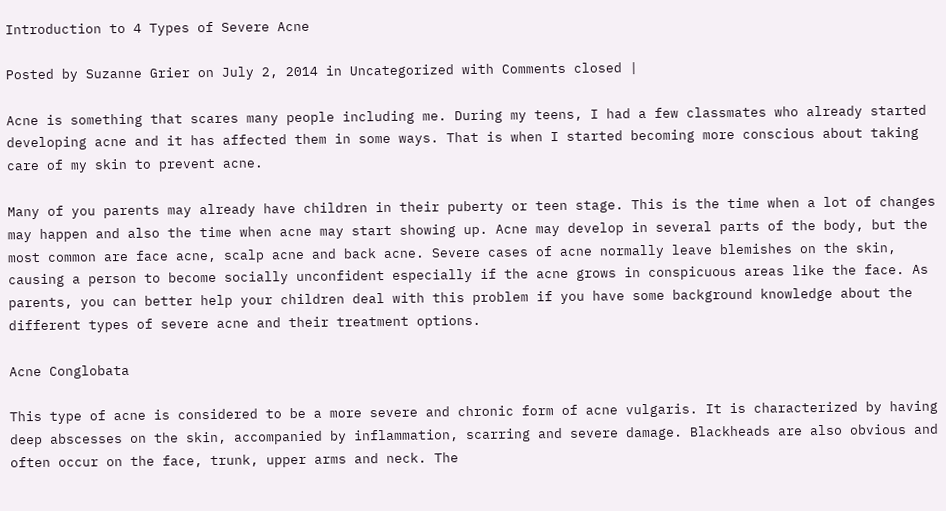Introduction to 4 Types of Severe Acne

Posted by Suzanne Grier on July 2, 2014 in Uncategorized with Comments closed |

Acne is something that scares many people including me. During my teens, I had a few classmates who already started developing acne and it has affected them in some ways. That is when I started becoming more conscious about taking care of my skin to prevent acne.

Many of you parents may already have children in their puberty or teen stage. This is the time when a lot of changes may happen and also the time when acne may start showing up. Acne may develop in several parts of the body, but the most common are face acne, scalp acne and back acne. Severe cases of acne normally leave blemishes on the skin, causing a person to become socially unconfident especially if the acne grows in conspicuous areas like the face. As parents, you can better help your children deal with this problem if you have some background knowledge about the different types of severe acne and their treatment options.

Acne Conglobata

This type of acne is considered to be a more severe and chronic form of acne vulgaris. It is characterized by having deep abscesses on the skin, accompanied by inflammation, scarring and severe damage. Blackheads are also obvious and often occur on the face, trunk, upper arms and neck. The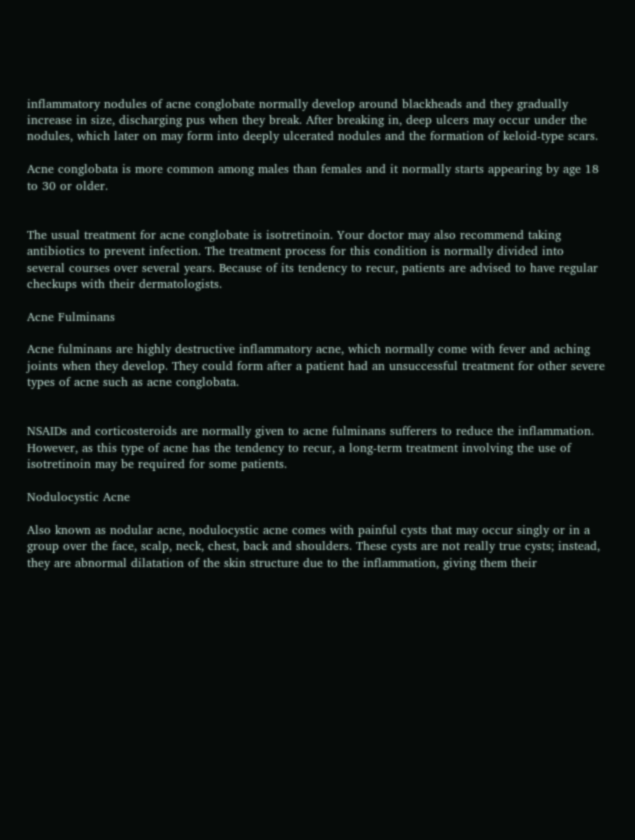inflammatory nodules of acne conglobate normally develop around blackheads and they gradually increase in size, discharging pus when they break. After breaking in, deep ulcers may occur under the nodules, which later on may form into deeply ulcerated nodules and the formation of keloid-type scars.

Acne conglobata is more common among males than females and it normally starts appearing by age 18 to 30 or older.


The usual treatment for acne conglobate is isotretinoin. Your doctor may also recommend taking antibiotics to prevent infection. The treatment process for this condition is normally divided into several courses over several years. Because of its tendency to recur, patients are advised to have regular checkups with their dermatologists.

Acne Fulminans

Acne fulminans are highly destructive inflammatory acne, which normally come with fever and aching joints when they develop. They could form after a patient had an unsuccessful treatment for other severe types of acne such as acne conglobata.


NSAIDs and corticosteroids are normally given to acne fulminans sufferers to reduce the inflammation. However, as this type of acne has the tendency to recur, a long-term treatment involving the use of isotretinoin may be required for some patients.

Nodulocystic Acne

Also known as nodular acne, nodulocystic acne comes with painful cysts that may occur singly or in a group over the face, scalp, neck, chest, back and shoulders. These cysts are not really true cysts; instead, they are abnormal dilatation of the skin structure due to the inflammation, giving them their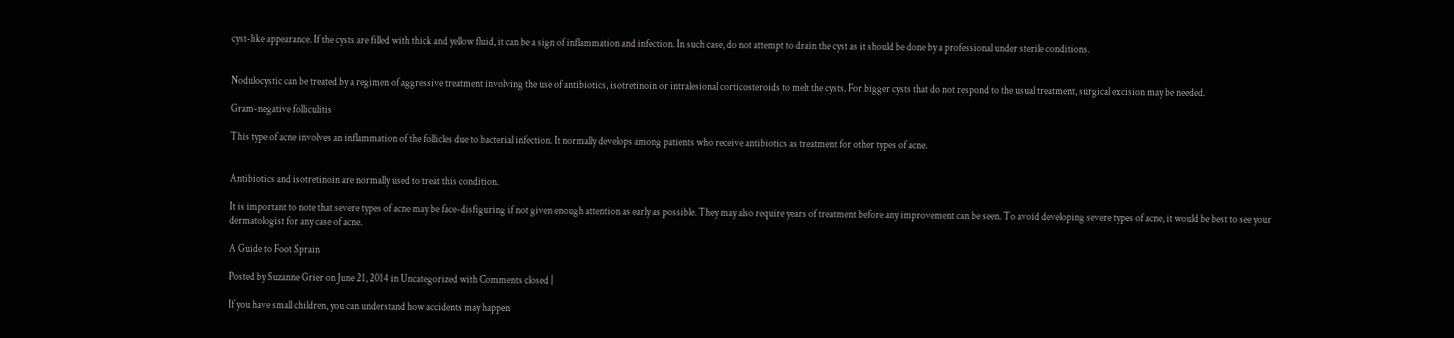cyst-like appearance. If the cysts are filled with thick and yellow fluid, it can be a sign of inflammation and infection. In such case, do not attempt to drain the cyst as it should be done by a professional under sterile conditions.


Nodulocystic can be treated by a regimen of aggressive treatment involving the use of antibiotics, isotretinoin or intralesional corticosteroids to melt the cysts. For bigger cysts that do not respond to the usual treatment, surgical excision may be needed.

Gram-negative folliculitis

This type of acne involves an inflammation of the follicles due to bacterial infection. It normally develops among patients who receive antibiotics as treatment for other types of acne.


Antibiotics and isotretinoin are normally used to treat this condition.

It is important to note that severe types of acne may be face-disfiguring if not given enough attention as early as possible. They may also require years of treatment before any improvement can be seen. To avoid developing severe types of acne, it would be best to see your dermatologist for any case of acne.

A Guide to Foot Sprain

Posted by Suzanne Grier on June 21, 2014 in Uncategorized with Comments closed |

If you have small children, you can understand how accidents may happen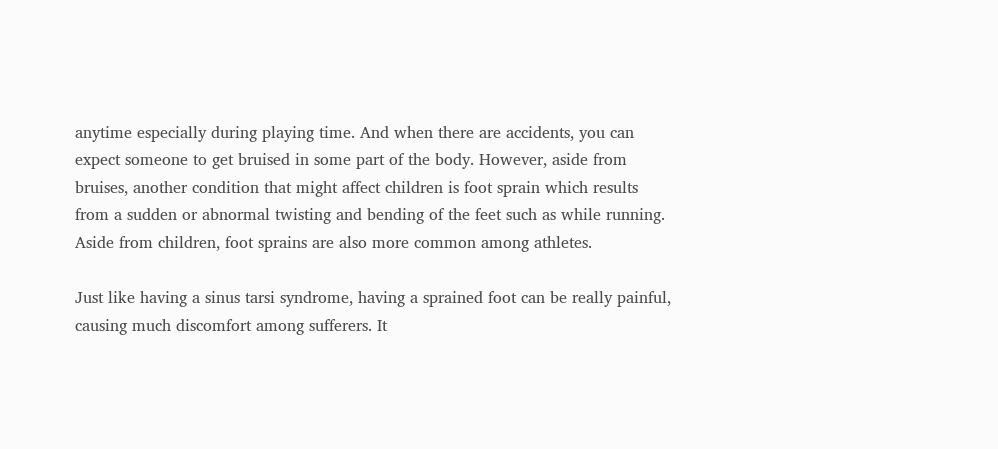anytime especially during playing time. And when there are accidents, you can expect someone to get bruised in some part of the body. However, aside from bruises, another condition that might affect children is foot sprain which results from a sudden or abnormal twisting and bending of the feet such as while running. Aside from children, foot sprains are also more common among athletes.

Just like having a sinus tarsi syndrome, having a sprained foot can be really painful, causing much discomfort among sufferers. It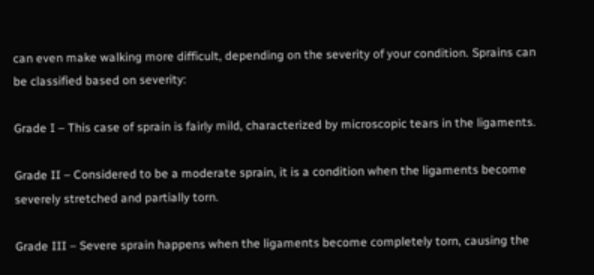can even make walking more difficult, depending on the severity of your condition. Sprains can be classified based on severity:

Grade I – This case of sprain is fairly mild, characterized by microscopic tears in the ligaments.

Grade II – Considered to be a moderate sprain, it is a condition when the ligaments become severely stretched and partially torn.

Grade III – Severe sprain happens when the ligaments become completely torn, causing the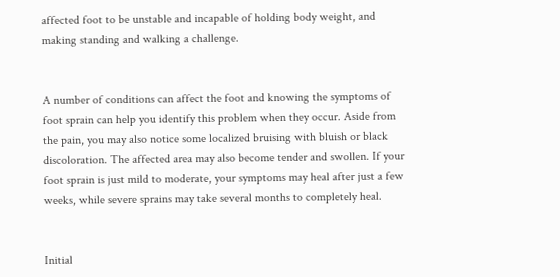affected foot to be unstable and incapable of holding body weight, and making standing and walking a challenge.


A number of conditions can affect the foot and knowing the symptoms of foot sprain can help you identify this problem when they occur. Aside from the pain, you may also notice some localized bruising with bluish or black discoloration. The affected area may also become tender and swollen. If your foot sprain is just mild to moderate, your symptoms may heal after just a few weeks, while severe sprains may take several months to completely heal.


Initial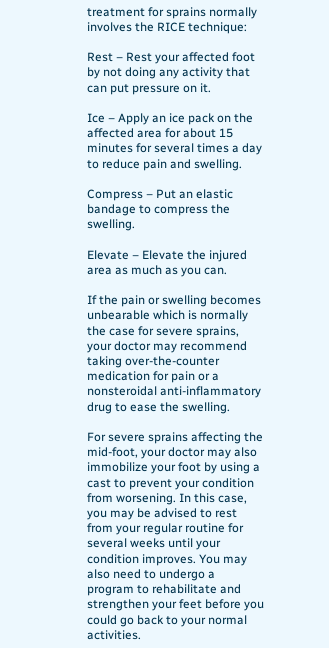treatment for sprains normally involves the RICE technique:

Rest – Rest your affected foot by not doing any activity that can put pressure on it.

Ice – Apply an ice pack on the affected area for about 15 minutes for several times a day to reduce pain and swelling.

Compress – Put an elastic bandage to compress the swelling.

Elevate – Elevate the injured area as much as you can.

If the pain or swelling becomes unbearable which is normally the case for severe sprains, your doctor may recommend taking over-the-counter medication for pain or a nonsteroidal anti-inflammatory drug to ease the swelling.

For severe sprains affecting the mid-foot, your doctor may also immobilize your foot by using a cast to prevent your condition from worsening. In this case, you may be advised to rest from your regular routine for several weeks until your condition improves. You may also need to undergo a program to rehabilitate and strengthen your feet before you could go back to your normal activities.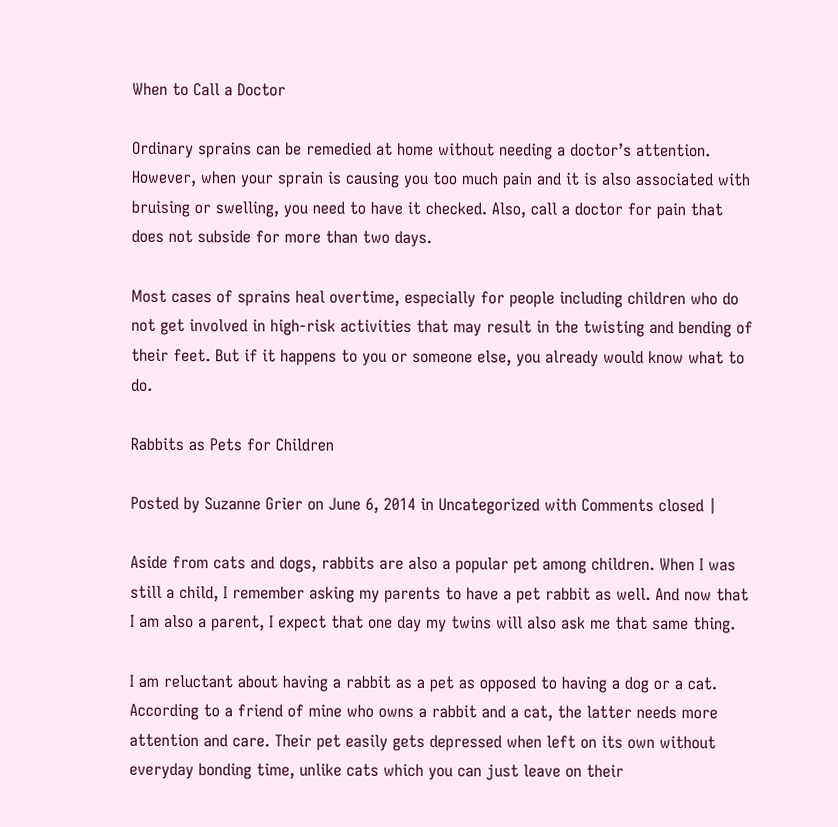When to Call a Doctor

Ordinary sprains can be remedied at home without needing a doctor’s attention. However, when your sprain is causing you too much pain and it is also associated with bruising or swelling, you need to have it checked. Also, call a doctor for pain that does not subside for more than two days.

Most cases of sprains heal overtime, especially for people including children who do not get involved in high-risk activities that may result in the twisting and bending of their feet. But if it happens to you or someone else, you already would know what to do.

Rabbits as Pets for Children

Posted by Suzanne Grier on June 6, 2014 in Uncategorized with Comments closed |

Aside from cats and dogs, rabbits are also a popular pet among children. When I was still a child, I remember asking my parents to have a pet rabbit as well. And now that I am also a parent, I expect that one day my twins will also ask me that same thing.

I am reluctant about having a rabbit as a pet as opposed to having a dog or a cat. According to a friend of mine who owns a rabbit and a cat, the latter needs more attention and care. Their pet easily gets depressed when left on its own without everyday bonding time, unlike cats which you can just leave on their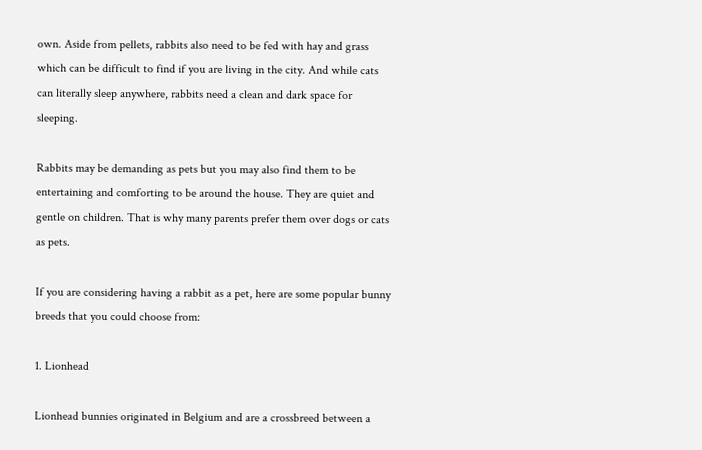own. Aside from pellets, rabbits also need to be fed with hay and grass which can be difficult to find if you are living in the city. And while cats can literally sleep anywhere, rabbits need a clean and dark space for sleeping.

Rabbits may be demanding as pets but you may also find them to be entertaining and comforting to be around the house. They are quiet and gentle on children. That is why many parents prefer them over dogs or cats as pets.

If you are considering having a rabbit as a pet, here are some popular bunny breeds that you could choose from:

1. Lionhead

Lionhead bunnies originated in Belgium and are a crossbreed between a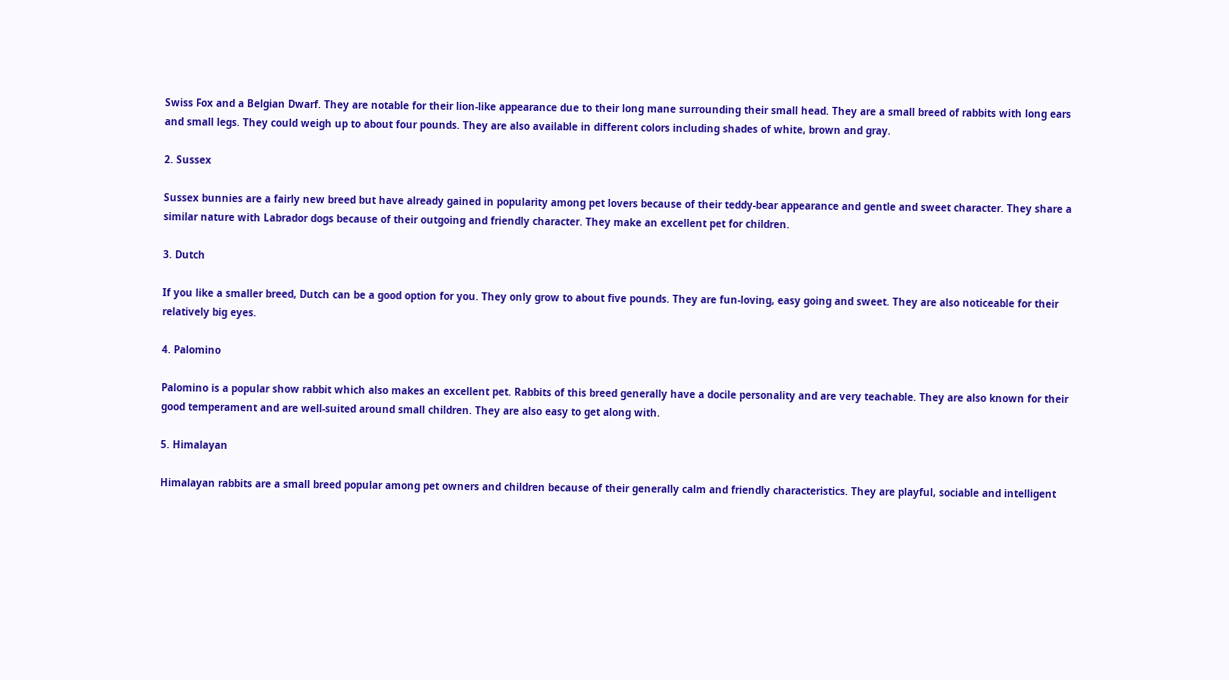Swiss Fox and a Belgian Dwarf. They are notable for their lion-like appearance due to their long mane surrounding their small head. They are a small breed of rabbits with long ears and small legs. They could weigh up to about four pounds. They are also available in different colors including shades of white, brown and gray.

2. Sussex

Sussex bunnies are a fairly new breed but have already gained in popularity among pet lovers because of their teddy-bear appearance and gentle and sweet character. They share a similar nature with Labrador dogs because of their outgoing and friendly character. They make an excellent pet for children.

3. Dutch

If you like a smaller breed, Dutch can be a good option for you. They only grow to about five pounds. They are fun-loving, easy going and sweet. They are also noticeable for their relatively big eyes.

4. Palomino

Palomino is a popular show rabbit which also makes an excellent pet. Rabbits of this breed generally have a docile personality and are very teachable. They are also known for their good temperament and are well-suited around small children. They are also easy to get along with.

5. Himalayan

Himalayan rabbits are a small breed popular among pet owners and children because of their generally calm and friendly characteristics. They are playful, sociable and intelligent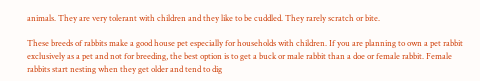animals. They are very tolerant with children and they like to be cuddled. They rarely scratch or bite.

These breeds of rabbits make a good house pet especially for households with children. If you are planning to own a pet rabbit exclusively as a pet and not for breeding, the best option is to get a buck or male rabbit than a doe or female rabbit. Female rabbits start nesting when they get older and tend to dig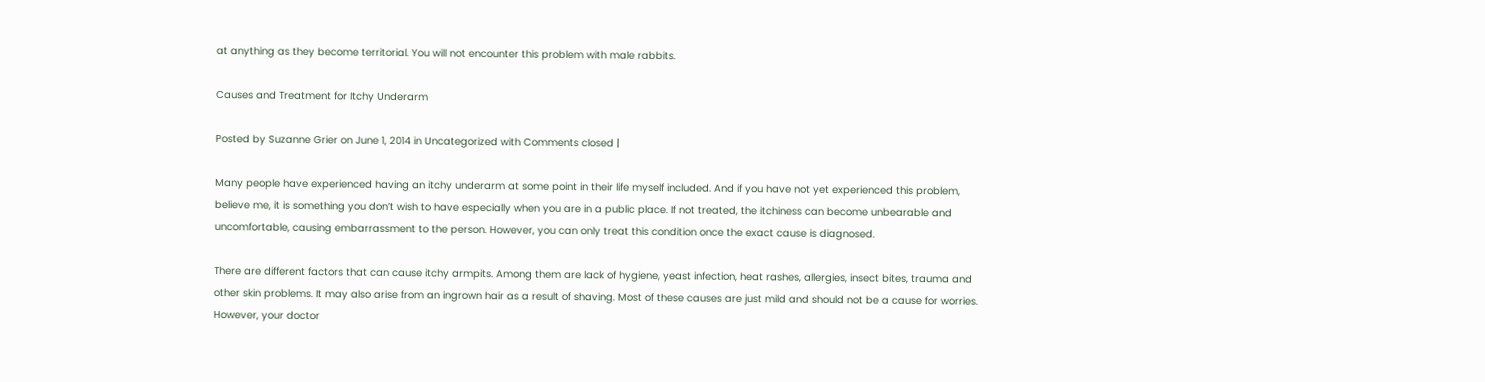at anything as they become territorial. You will not encounter this problem with male rabbits.

Causes and Treatment for Itchy Underarm

Posted by Suzanne Grier on June 1, 2014 in Uncategorized with Comments closed |

Many people have experienced having an itchy underarm at some point in their life myself included. And if you have not yet experienced this problem, believe me, it is something you don’t wish to have especially when you are in a public place. If not treated, the itchiness can become unbearable and uncomfortable, causing embarrassment to the person. However, you can only treat this condition once the exact cause is diagnosed.

There are different factors that can cause itchy armpits. Among them are lack of hygiene, yeast infection, heat rashes, allergies, insect bites, trauma and other skin problems. It may also arise from an ingrown hair as a result of shaving. Most of these causes are just mild and should not be a cause for worries. However, your doctor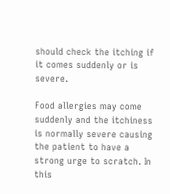should check the itching if it comes suddenly or is severe.

Food allergies may come suddenly and the itchiness is normally severe causing the patient to have a strong urge to scratch. In this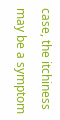case, the itchiness may be a symptom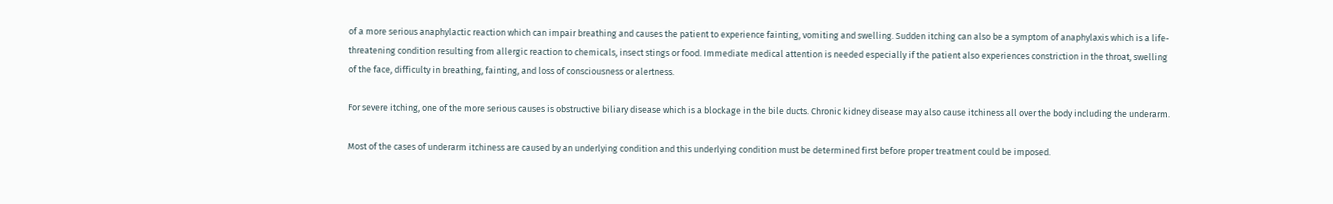of a more serious anaphylactic reaction which can impair breathing and causes the patient to experience fainting, vomiting and swelling. Sudden itching can also be a symptom of anaphylaxis which is a life-threatening condition resulting from allergic reaction to chemicals, insect stings or food. Immediate medical attention is needed especially if the patient also experiences constriction in the throat, swelling of the face, difficulty in breathing, fainting, and loss of consciousness or alertness.

For severe itching, one of the more serious causes is obstructive biliary disease which is a blockage in the bile ducts. Chronic kidney disease may also cause itchiness all over the body including the underarm.

Most of the cases of underarm itchiness are caused by an underlying condition and this underlying condition must be determined first before proper treatment could be imposed.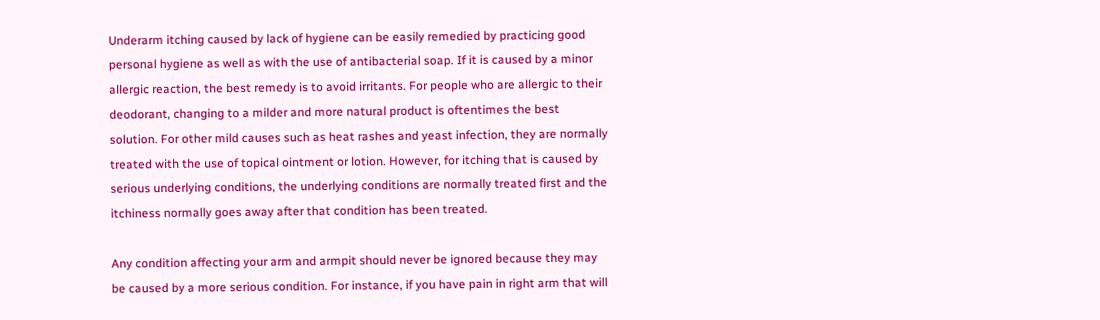Underarm itching caused by lack of hygiene can be easily remedied by practicing good personal hygiene as well as with the use of antibacterial soap. If it is caused by a minor allergic reaction, the best remedy is to avoid irritants. For people who are allergic to their deodorant, changing to a milder and more natural product is oftentimes the best solution. For other mild causes such as heat rashes and yeast infection, they are normally treated with the use of topical ointment or lotion. However, for itching that is caused by serious underlying conditions, the underlying conditions are normally treated first and the itchiness normally goes away after that condition has been treated.

Any condition affecting your arm and armpit should never be ignored because they may be caused by a more serious condition. For instance, if you have pain in right arm that will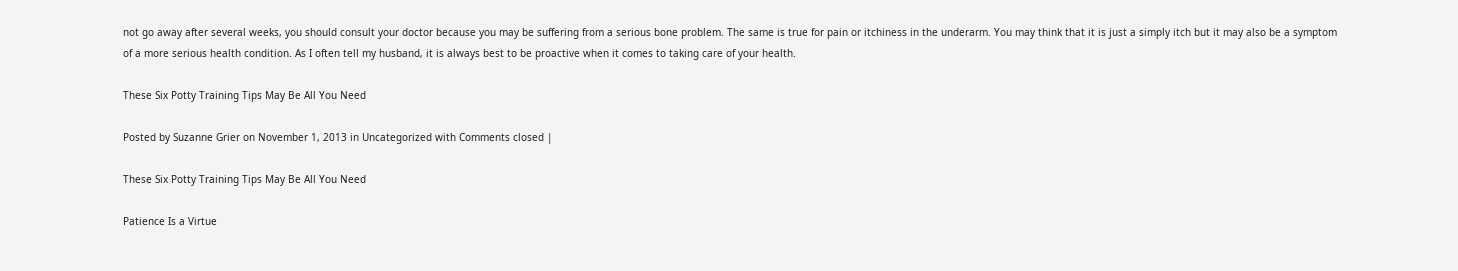not go away after several weeks, you should consult your doctor because you may be suffering from a serious bone problem. The same is true for pain or itchiness in the underarm. You may think that it is just a simply itch but it may also be a symptom of a more serious health condition. As I often tell my husband, it is always best to be proactive when it comes to taking care of your health.

These Six Potty Training Tips May Be All You Need

Posted by Suzanne Grier on November 1, 2013 in Uncategorized with Comments closed |

These Six Potty Training Tips May Be All You Need

Patience Is a Virtue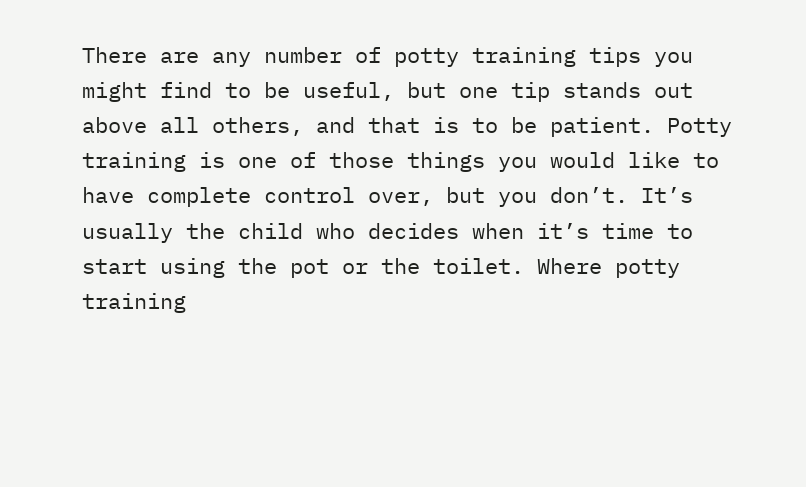There are any number of potty training tips you might find to be useful, but one tip stands out above all others, and that is to be patient. Potty training is one of those things you would like to have complete control over, but you don’t. It’s usually the child who decides when it’s time to start using the pot or the toilet. Where potty training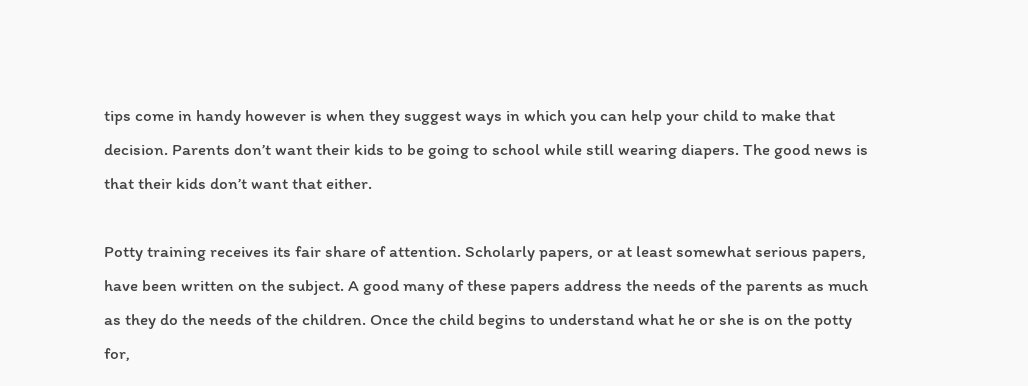tips come in handy however is when they suggest ways in which you can help your child to make that decision. Parents don’t want their kids to be going to school while still wearing diapers. The good news is that their kids don’t want that either.

Potty training receives its fair share of attention. Scholarly papers, or at least somewhat serious papers, have been written on the subject. A good many of these papers address the needs of the parents as much as they do the needs of the children. Once the child begins to understand what he or she is on the potty for,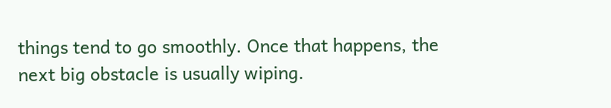things tend to go smoothly. Once that happens, the next big obstacle is usually wiping.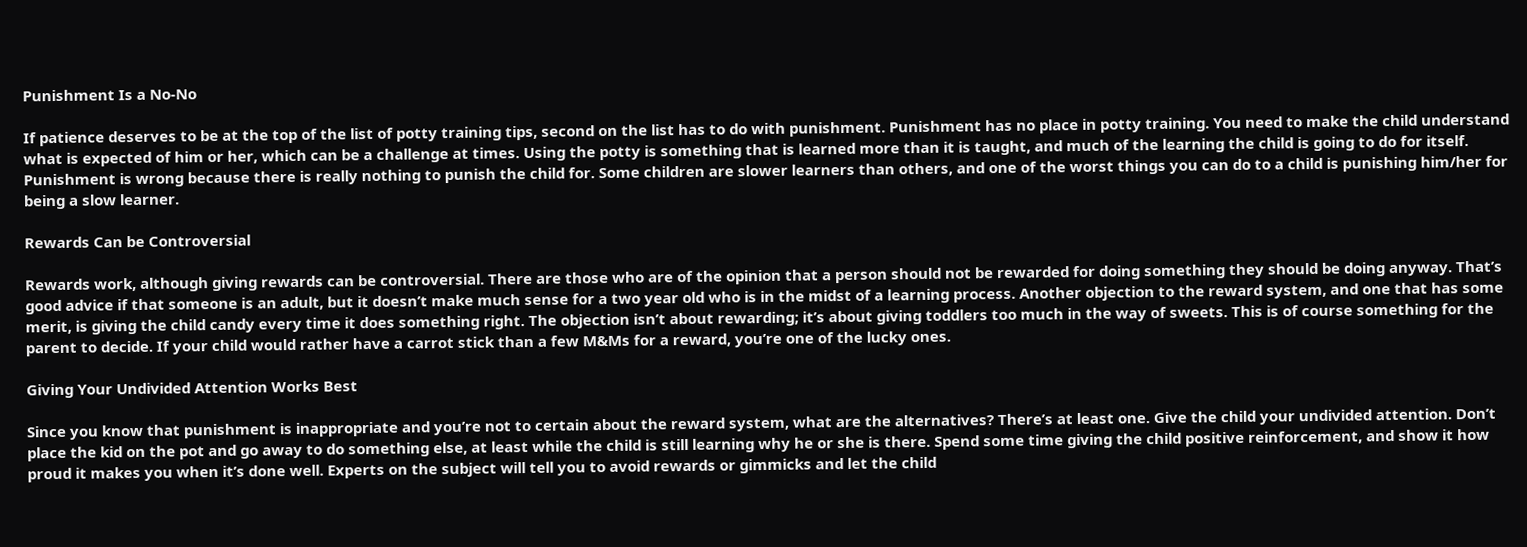Punishment Is a No-No

If patience deserves to be at the top of the list of potty training tips, second on the list has to do with punishment. Punishment has no place in potty training. You need to make the child understand what is expected of him or her, which can be a challenge at times. Using the potty is something that is learned more than it is taught, and much of the learning the child is going to do for itself. Punishment is wrong because there is really nothing to punish the child for. Some children are slower learners than others, and one of the worst things you can do to a child is punishing him/her for being a slow learner.

Rewards Can be Controversial

Rewards work, although giving rewards can be controversial. There are those who are of the opinion that a person should not be rewarded for doing something they should be doing anyway. That’s good advice if that someone is an adult, but it doesn’t make much sense for a two year old who is in the midst of a learning process. Another objection to the reward system, and one that has some merit, is giving the child candy every time it does something right. The objection isn’t about rewarding; it’s about giving toddlers too much in the way of sweets. This is of course something for the parent to decide. If your child would rather have a carrot stick than a few M&Ms for a reward, you’re one of the lucky ones.

Giving Your Undivided Attention Works Best

Since you know that punishment is inappropriate and you’re not to certain about the reward system, what are the alternatives? There’s at least one. Give the child your undivided attention. Don’t place the kid on the pot and go away to do something else, at least while the child is still learning why he or she is there. Spend some time giving the child positive reinforcement, and show it how proud it makes you when it’s done well. Experts on the subject will tell you to avoid rewards or gimmicks and let the child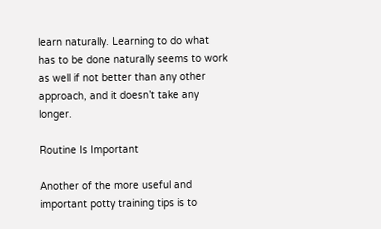learn naturally. Learning to do what has to be done naturally seems to work as well if not better than any other approach, and it doesn’t take any longer.

Routine Is Important

Another of the more useful and important potty training tips is to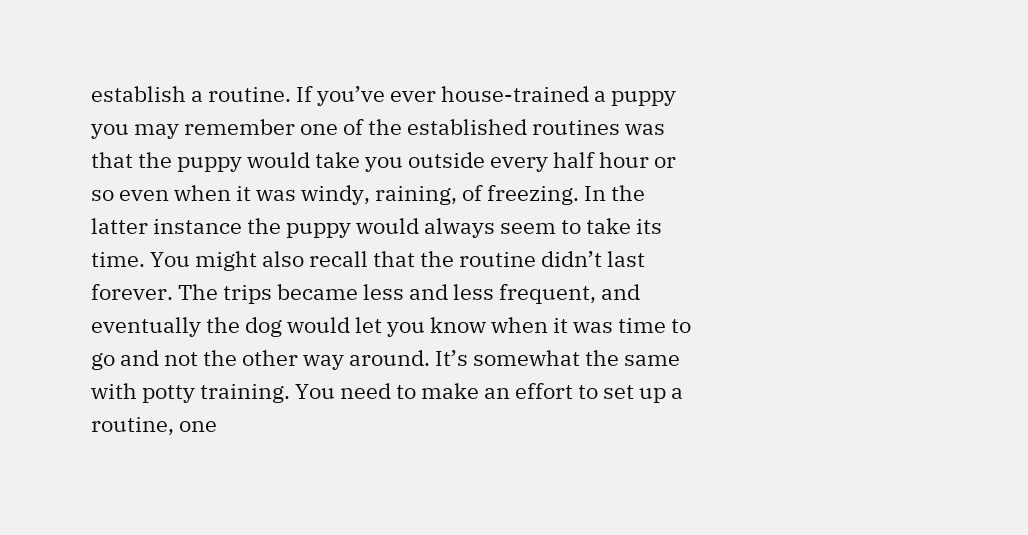establish a routine. If you’ve ever house-trained a puppy you may remember one of the established routines was that the puppy would take you outside every half hour or so even when it was windy, raining, of freezing. In the latter instance the puppy would always seem to take its time. You might also recall that the routine didn’t last forever. The trips became less and less frequent, and eventually the dog would let you know when it was time to go and not the other way around. It’s somewhat the same with potty training. You need to make an effort to set up a routine, one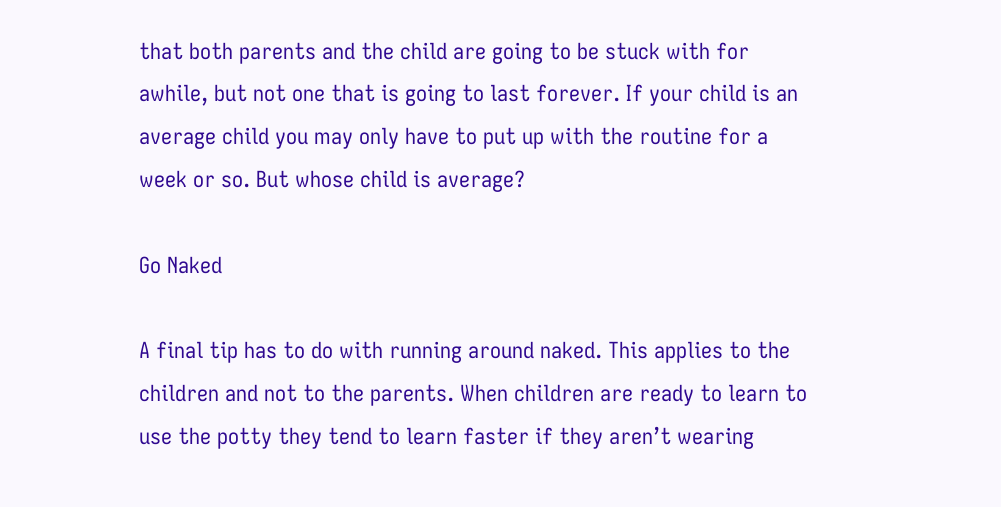that both parents and the child are going to be stuck with for awhile, but not one that is going to last forever. If your child is an average child you may only have to put up with the routine for a week or so. But whose child is average?

Go Naked

A final tip has to do with running around naked. This applies to the children and not to the parents. When children are ready to learn to use the potty they tend to learn faster if they aren’t wearing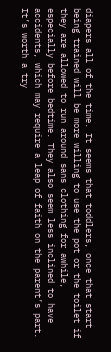diapers all of the time. It seems that toddlers, once that start being trained will be more willing to use the pot or the toilet if they are allowed to run around sans clothing for awhile, especially before bedtime. They also seem less inclined to have accidents, which may require a leap of faith on the parent’s part. It’s worth a try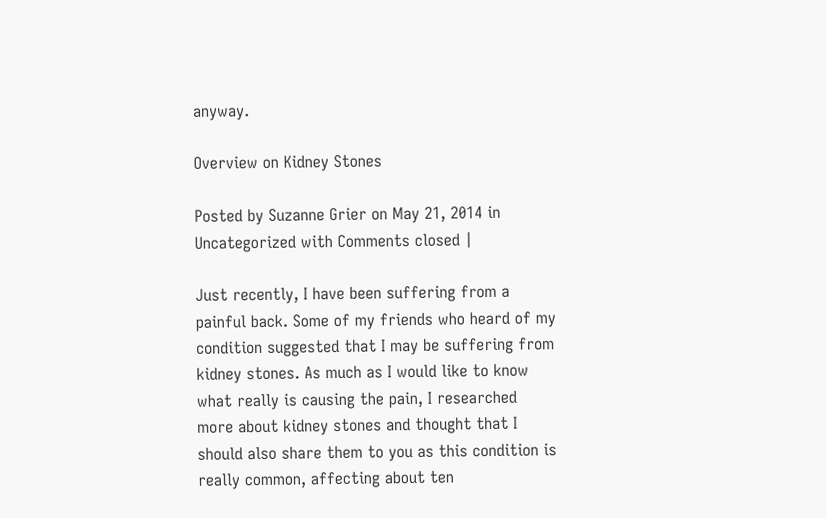anyway.

Overview on Kidney Stones

Posted by Suzanne Grier on May 21, 2014 in Uncategorized with Comments closed |

Just recently, I have been suffering from a painful back. Some of my friends who heard of my condition suggested that I may be suffering from kidney stones. As much as I would like to know what really is causing the pain, I researched more about kidney stones and thought that I should also share them to you as this condition is really common, affecting about ten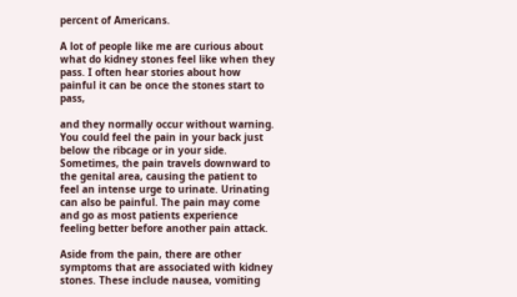percent of Americans.

A lot of people like me are curious about what do kidney stones feel like when they pass. I often hear stories about how painful it can be once the stones start to pass,

and they normally occur without warning. You could feel the pain in your back just below the ribcage or in your side. Sometimes, the pain travels downward to the genital area, causing the patient to feel an intense urge to urinate. Urinating can also be painful. The pain may come and go as most patients experience feeling better before another pain attack.

Aside from the pain, there are other symptoms that are associated with kidney stones. These include nausea, vomiting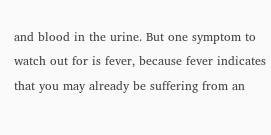and blood in the urine. But one symptom to watch out for is fever, because fever indicates that you may already be suffering from an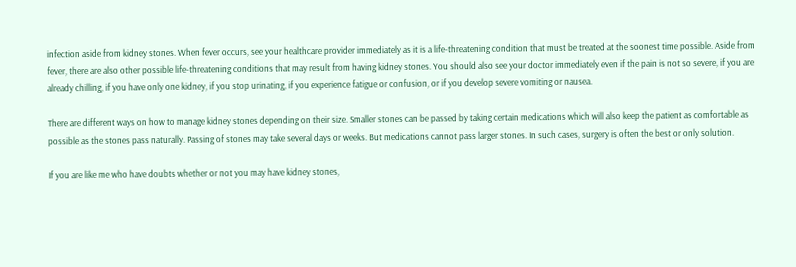infection aside from kidney stones. When fever occurs, see your healthcare provider immediately as it is a life-threatening condition that must be treated at the soonest time possible. Aside from fever, there are also other possible life-threatening conditions that may result from having kidney stones. You should also see your doctor immediately even if the pain is not so severe, if you are already chilling, if you have only one kidney, if you stop urinating, if you experience fatigue or confusion, or if you develop severe vomiting or nausea.

There are different ways on how to manage kidney stones depending on their size. Smaller stones can be passed by taking certain medications which will also keep the patient as comfortable as possible as the stones pass naturally. Passing of stones may take several days or weeks. But medications cannot pass larger stones. In such cases, surgery is often the best or only solution.

If you are like me who have doubts whether or not you may have kidney stones,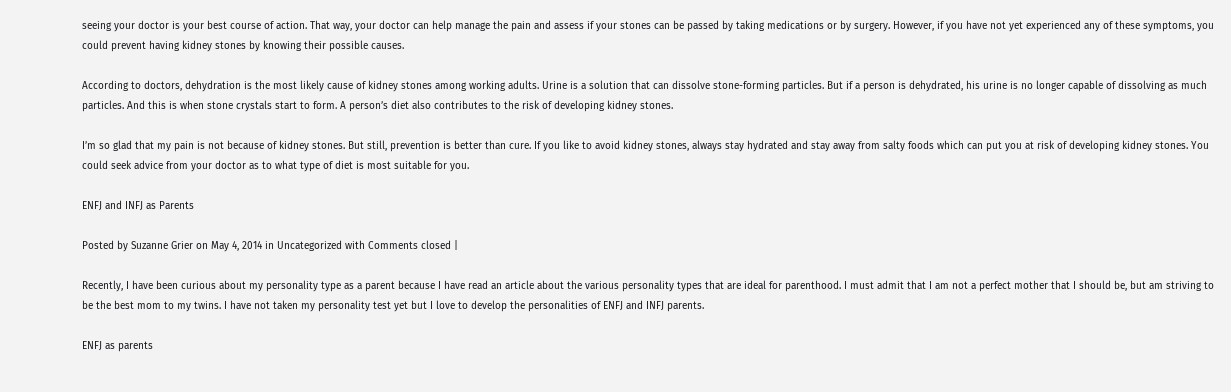seeing your doctor is your best course of action. That way, your doctor can help manage the pain and assess if your stones can be passed by taking medications or by surgery. However, if you have not yet experienced any of these symptoms, you could prevent having kidney stones by knowing their possible causes.

According to doctors, dehydration is the most likely cause of kidney stones among working adults. Urine is a solution that can dissolve stone-forming particles. But if a person is dehydrated, his urine is no longer capable of dissolving as much particles. And this is when stone crystals start to form. A person’s diet also contributes to the risk of developing kidney stones.

I’m so glad that my pain is not because of kidney stones. But still, prevention is better than cure. If you like to avoid kidney stones, always stay hydrated and stay away from salty foods which can put you at risk of developing kidney stones. You could seek advice from your doctor as to what type of diet is most suitable for you.

ENFJ and INFJ as Parents

Posted by Suzanne Grier on May 4, 2014 in Uncategorized with Comments closed |

Recently, I have been curious about my personality type as a parent because I have read an article about the various personality types that are ideal for parenthood. I must admit that I am not a perfect mother that I should be, but am striving to be the best mom to my twins. I have not taken my personality test yet but I love to develop the personalities of ENFJ and INFJ parents.

ENFJ as parents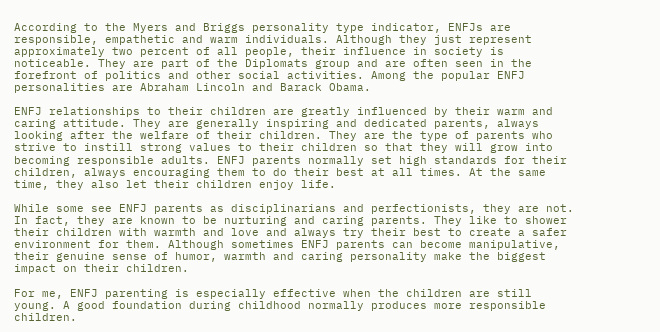According to the Myers and Briggs personality type indicator, ENFJs are responsible, empathetic and warm individuals. Although they just represent approximately two percent of all people, their influence in society is noticeable. They are part of the Diplomats group and are often seen in the forefront of politics and other social activities. Among the popular ENFJ personalities are Abraham Lincoln and Barack Obama.

ENFJ relationships to their children are greatly influenced by their warm and caring attitude. They are generally inspiring and dedicated parents, always looking after the welfare of their children. They are the type of parents who strive to instill strong values to their children so that they will grow into becoming responsible adults. ENFJ parents normally set high standards for their children, always encouraging them to do their best at all times. At the same time, they also let their children enjoy life.

While some see ENFJ parents as disciplinarians and perfectionists, they are not. In fact, they are known to be nurturing and caring parents. They like to shower their children with warmth and love and always try their best to create a safer environment for them. Although sometimes ENFJ parents can become manipulative, their genuine sense of humor, warmth and caring personality make the biggest impact on their children.

For me, ENFJ parenting is especially effective when the children are still young. A good foundation during childhood normally produces more responsible children.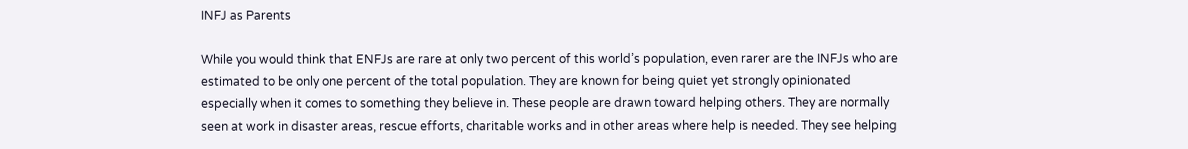INFJ as Parents

While you would think that ENFJs are rare at only two percent of this world’s population, even rarer are the INFJs who are estimated to be only one percent of the total population. They are known for being quiet yet strongly opinionated especially when it comes to something they believe in. These people are drawn toward helping others. They are normally seen at work in disaster areas, rescue efforts, charitable works and in other areas where help is needed. They see helping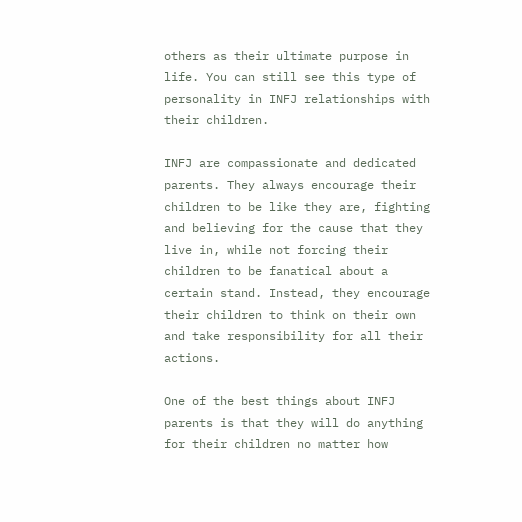others as their ultimate purpose in life. You can still see this type of personality in INFJ relationships with their children.

INFJ are compassionate and dedicated parents. They always encourage their children to be like they are, fighting and believing for the cause that they live in, while not forcing their children to be fanatical about a certain stand. Instead, they encourage their children to think on their own and take responsibility for all their actions.

One of the best things about INFJ parents is that they will do anything for their children no matter how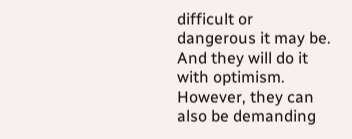difficult or dangerous it may be. And they will do it with optimism. However, they can also be demanding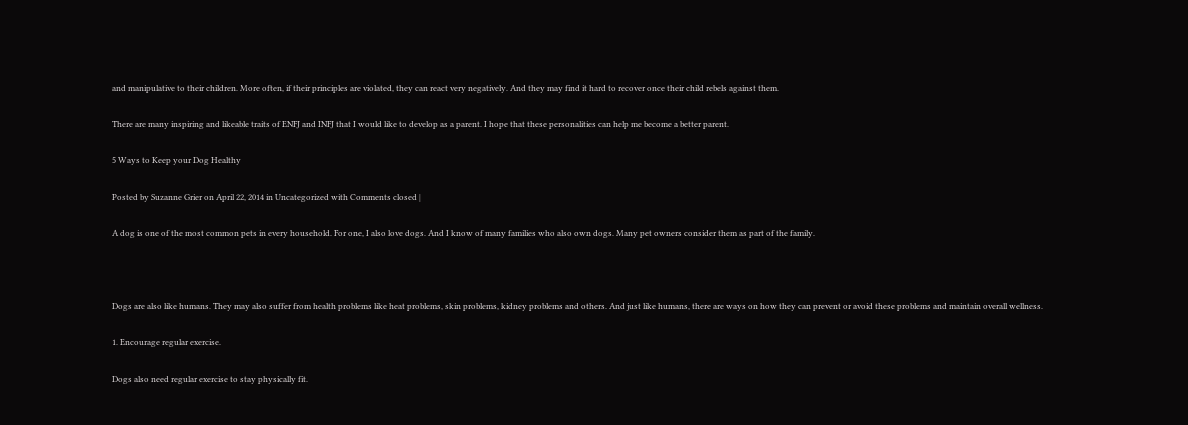and manipulative to their children. More often, if their principles are violated, they can react very negatively. And they may find it hard to recover once their child rebels against them.

There are many inspiring and likeable traits of ENFJ and INFJ that I would like to develop as a parent. I hope that these personalities can help me become a better parent.

5 Ways to Keep your Dog Healthy

Posted by Suzanne Grier on April 22, 2014 in Uncategorized with Comments closed |

A dog is one of the most common pets in every household. For one, I also love dogs. And I know of many families who also own dogs. Many pet owners consider them as part of the family.



Dogs are also like humans. They may also suffer from health problems like heat problems, skin problems, kidney problems and others. And just like humans, there are ways on how they can prevent or avoid these problems and maintain overall wellness.

1. Encourage regular exercise.

Dogs also need regular exercise to stay physically fit.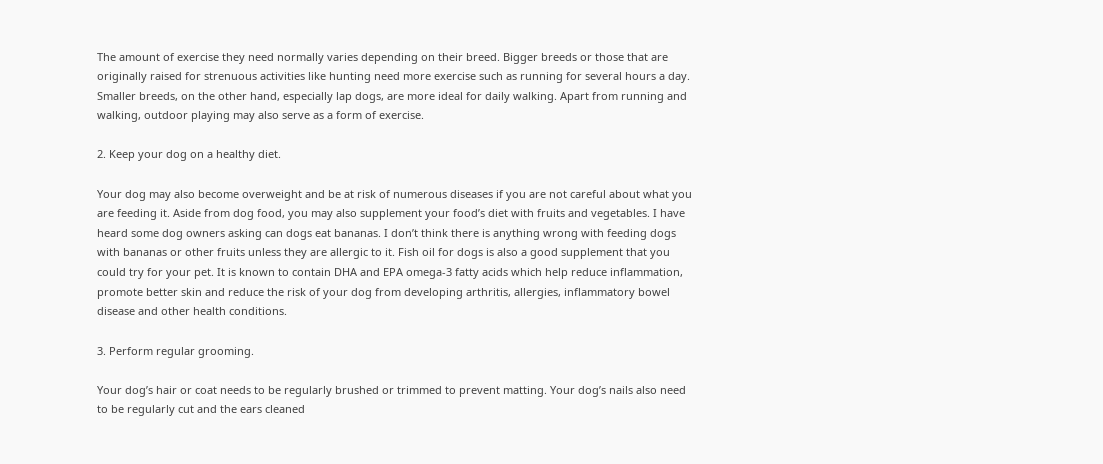The amount of exercise they need normally varies depending on their breed. Bigger breeds or those that are originally raised for strenuous activities like hunting need more exercise such as running for several hours a day. Smaller breeds, on the other hand, especially lap dogs, are more ideal for daily walking. Apart from running and walking, outdoor playing may also serve as a form of exercise.

2. Keep your dog on a healthy diet.

Your dog may also become overweight and be at risk of numerous diseases if you are not careful about what you are feeding it. Aside from dog food, you may also supplement your food’s diet with fruits and vegetables. I have heard some dog owners asking can dogs eat bananas. I don’t think there is anything wrong with feeding dogs with bananas or other fruits unless they are allergic to it. Fish oil for dogs is also a good supplement that you could try for your pet. It is known to contain DHA and EPA omega-3 fatty acids which help reduce inflammation, promote better skin and reduce the risk of your dog from developing arthritis, allergies, inflammatory bowel disease and other health conditions.

3. Perform regular grooming.

Your dog’s hair or coat needs to be regularly brushed or trimmed to prevent matting. Your dog’s nails also need to be regularly cut and the ears cleaned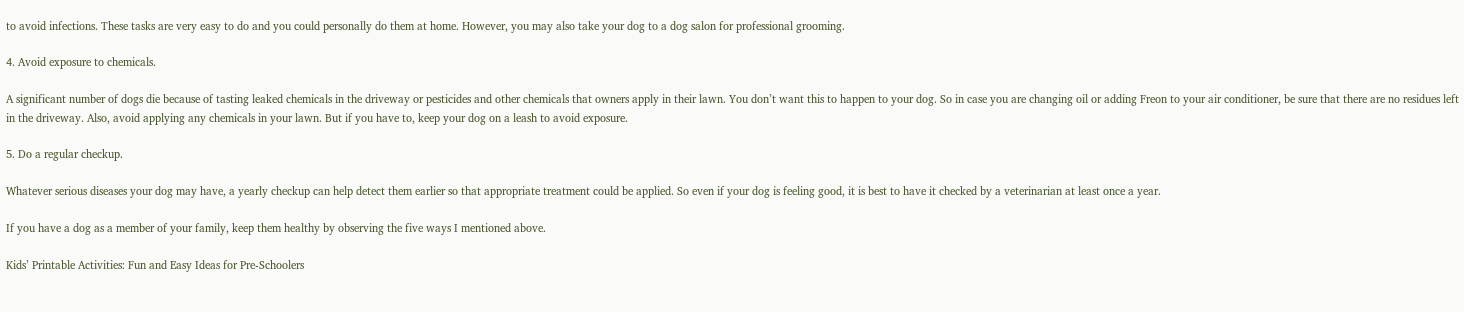to avoid infections. These tasks are very easy to do and you could personally do them at home. However, you may also take your dog to a dog salon for professional grooming.

4. Avoid exposure to chemicals.

A significant number of dogs die because of tasting leaked chemicals in the driveway or pesticides and other chemicals that owners apply in their lawn. You don’t want this to happen to your dog. So in case you are changing oil or adding Freon to your air conditioner, be sure that there are no residues left in the driveway. Also, avoid applying any chemicals in your lawn. But if you have to, keep your dog on a leash to avoid exposure.

5. Do a regular checkup.

Whatever serious diseases your dog may have, a yearly checkup can help detect them earlier so that appropriate treatment could be applied. So even if your dog is feeling good, it is best to have it checked by a veterinarian at least once a year.

If you have a dog as a member of your family, keep them healthy by observing the five ways I mentioned above.

Kids’ Printable Activities: Fun and Easy Ideas for Pre-Schoolers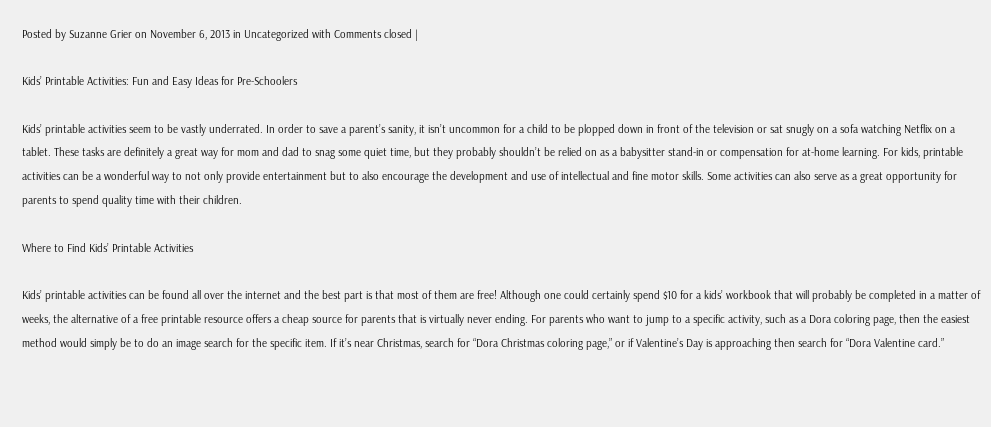Posted by Suzanne Grier on November 6, 2013 in Uncategorized with Comments closed |

Kids’ Printable Activities: Fun and Easy Ideas for Pre-Schoolers

Kids’ printable activities seem to be vastly underrated. In order to save a parent’s sanity, it isn’t uncommon for a child to be plopped down in front of the television or sat snugly on a sofa watching Netflix on a tablet. These tasks are definitely a great way for mom and dad to snag some quiet time, but they probably shouldn’t be relied on as a babysitter stand-in or compensation for at-home learning. For kids, printable activities can be a wonderful way to not only provide entertainment but to also encourage the development and use of intellectual and fine motor skills. Some activities can also serve as a great opportunity for parents to spend quality time with their children.

Where to Find Kids’ Printable Activities

Kids’ printable activities can be found all over the internet and the best part is that most of them are free! Although one could certainly spend $10 for a kids’ workbook that will probably be completed in a matter of weeks, the alternative of a free printable resource offers a cheap source for parents that is virtually never ending. For parents who want to jump to a specific activity, such as a Dora coloring page, then the easiest method would simply be to do an image search for the specific item. If it’s near Christmas, search for “Dora Christmas coloring page,” or if Valentine’s Day is approaching then search for “Dora Valentine card.”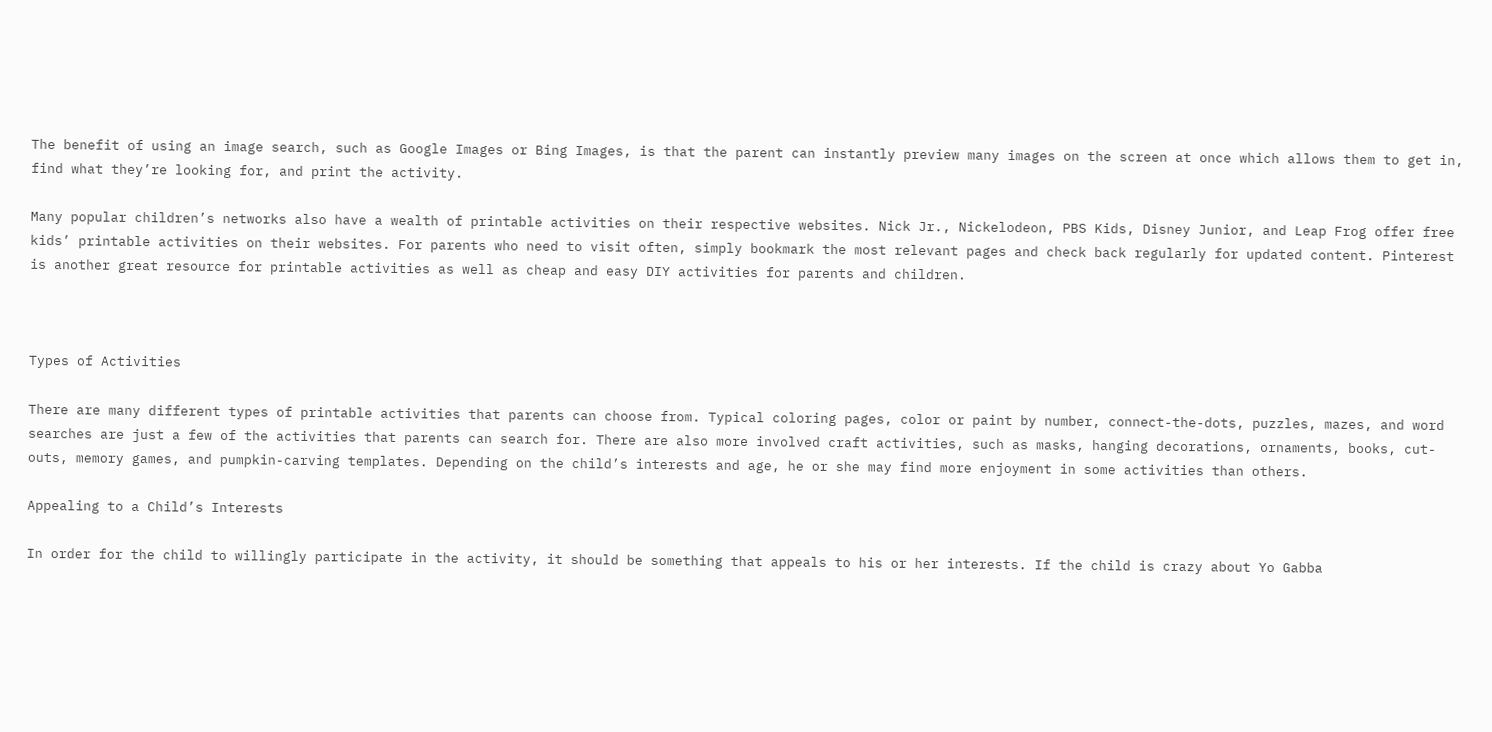The benefit of using an image search, such as Google Images or Bing Images, is that the parent can instantly preview many images on the screen at once which allows them to get in, find what they’re looking for, and print the activity.

Many popular children’s networks also have a wealth of printable activities on their respective websites. Nick Jr., Nickelodeon, PBS Kids, Disney Junior, and Leap Frog offer free kids’ printable activities on their websites. For parents who need to visit often, simply bookmark the most relevant pages and check back regularly for updated content. Pinterest is another great resource for printable activities as well as cheap and easy DIY activities for parents and children.



Types of Activities

There are many different types of printable activities that parents can choose from. Typical coloring pages, color or paint by number, connect-the-dots, puzzles, mazes, and word searches are just a few of the activities that parents can search for. There are also more involved craft activities, such as masks, hanging decorations, ornaments, books, cut-outs, memory games, and pumpkin-carving templates. Depending on the child’s interests and age, he or she may find more enjoyment in some activities than others.

Appealing to a Child’s Interests

In order for the child to willingly participate in the activity, it should be something that appeals to his or her interests. If the child is crazy about Yo Gabba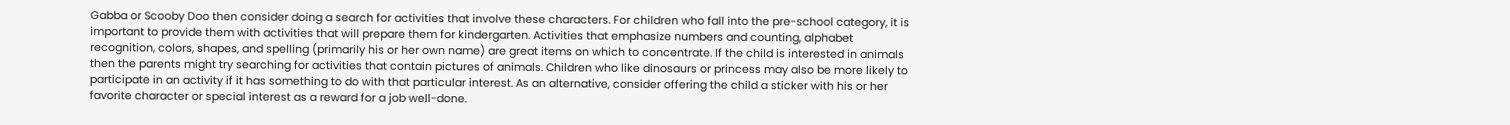Gabba or Scooby Doo then consider doing a search for activities that involve these characters. For children who fall into the pre-school category, it is important to provide them with activities that will prepare them for kindergarten. Activities that emphasize numbers and counting, alphabet recognition, colors, shapes, and spelling (primarily his or her own name) are great items on which to concentrate. If the child is interested in animals then the parents might try searching for activities that contain pictures of animals. Children who like dinosaurs or princess may also be more likely to participate in an activity if it has something to do with that particular interest. As an alternative, consider offering the child a sticker with his or her favorite character or special interest as a reward for a job well-done.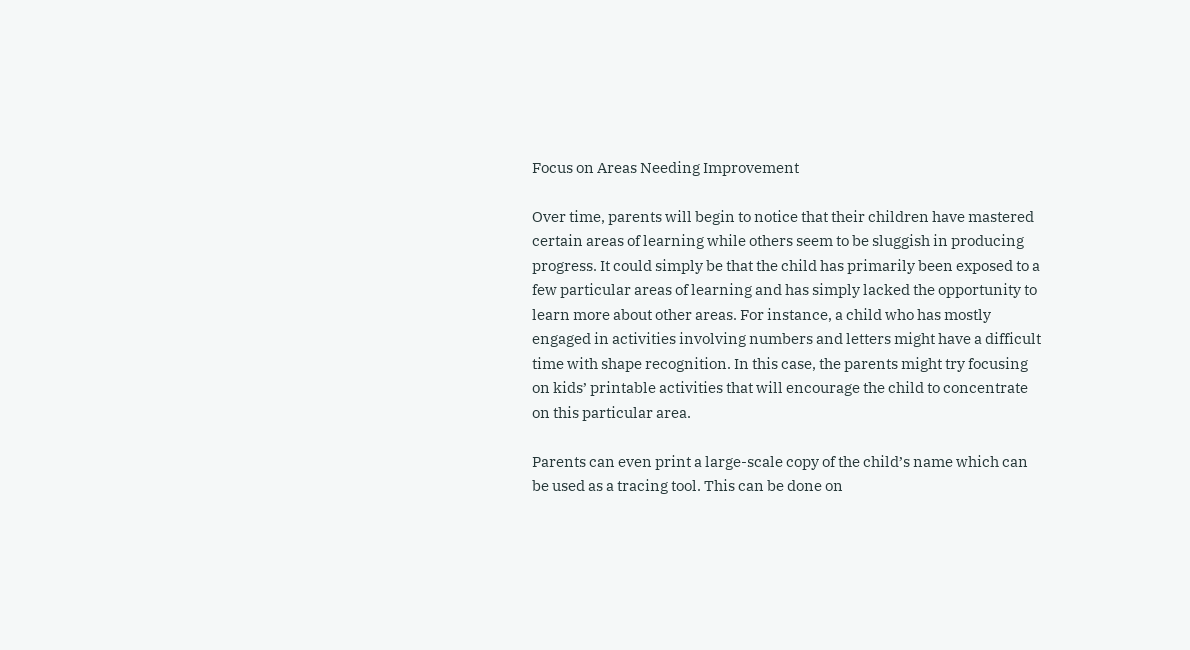Focus on Areas Needing Improvement

Over time, parents will begin to notice that their children have mastered certain areas of learning while others seem to be sluggish in producing progress. It could simply be that the child has primarily been exposed to a few particular areas of learning and has simply lacked the opportunity to learn more about other areas. For instance, a child who has mostly engaged in activities involving numbers and letters might have a difficult time with shape recognition. In this case, the parents might try focusing on kids’ printable activities that will encourage the child to concentrate on this particular area.

Parents can even print a large-scale copy of the child’s name which can be used as a tracing tool. This can be done on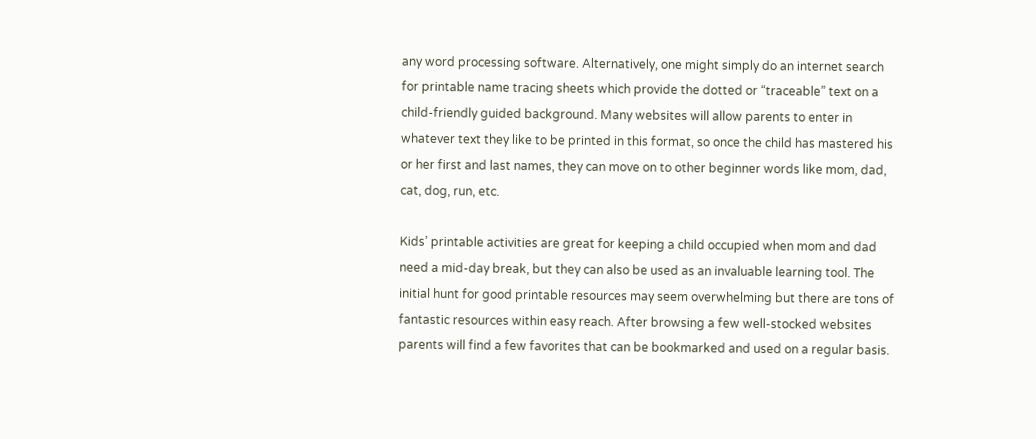any word processing software. Alternatively, one might simply do an internet search for printable name tracing sheets which provide the dotted or “traceable” text on a child-friendly guided background. Many websites will allow parents to enter in whatever text they like to be printed in this format, so once the child has mastered his or her first and last names, they can move on to other beginner words like mom, dad, cat, dog, run, etc.

Kids’ printable activities are great for keeping a child occupied when mom and dad need a mid-day break, but they can also be used as an invaluable learning tool. The initial hunt for good printable resources may seem overwhelming but there are tons of fantastic resources within easy reach. After browsing a few well-stocked websites parents will find a few favorites that can be bookmarked and used on a regular basis.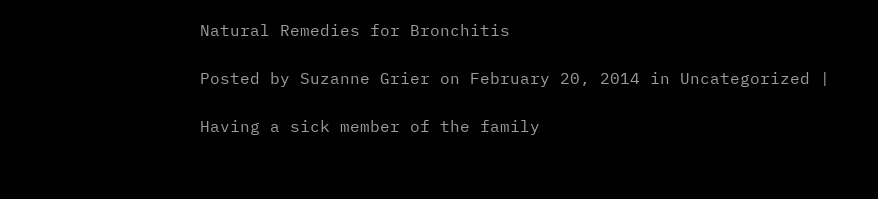Natural Remedies for Bronchitis

Posted by Suzanne Grier on February 20, 2014 in Uncategorized |

Having a sick member of the family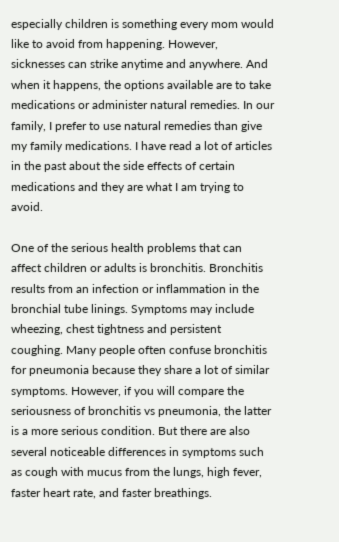especially children is something every mom would like to avoid from happening. However, sicknesses can strike anytime and anywhere. And when it happens, the options available are to take medications or administer natural remedies. In our family, I prefer to use natural remedies than give my family medications. I have read a lot of articles in the past about the side effects of certain medications and they are what I am trying to avoid.

One of the serious health problems that can affect children or adults is bronchitis. Bronchitis results from an infection or inflammation in the bronchial tube linings. Symptoms may include wheezing, chest tightness and persistent coughing. Many people often confuse bronchitis for pneumonia because they share a lot of similar symptoms. However, if you will compare the seriousness of bronchitis vs pneumonia, the latter is a more serious condition. But there are also several noticeable differences in symptoms such as cough with mucus from the lungs, high fever, faster heart rate, and faster breathings.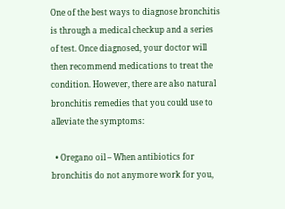One of the best ways to diagnose bronchitis is through a medical checkup and a series of test. Once diagnosed, your doctor will then recommend medications to treat the condition. However, there are also natural bronchitis remedies that you could use to alleviate the symptoms:

  • Oregano oil – When antibiotics for bronchitis do not anymore work for you,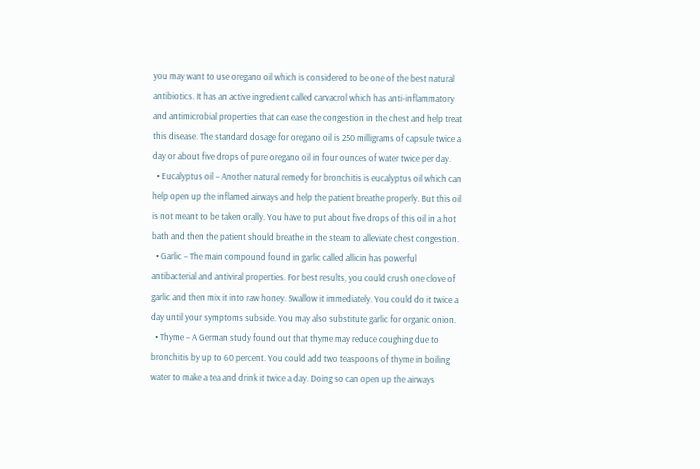you may want to use oregano oil which is considered to be one of the best natural antibiotics. It has an active ingredient called carvacrol which has anti-inflammatory and antimicrobial properties that can ease the congestion in the chest and help treat this disease. The standard dosage for oregano oil is 250 milligrams of capsule twice a day or about five drops of pure oregano oil in four ounces of water twice per day.
  • Eucalyptus oil – Another natural remedy for bronchitis is eucalyptus oil which can help open up the inflamed airways and help the patient breathe properly. But this oil is not meant to be taken orally. You have to put about five drops of this oil in a hot bath and then the patient should breathe in the steam to alleviate chest congestion.
  • Garlic – The main compound found in garlic called allicin has powerful antibacterial and antiviral properties. For best results, you could crush one clove of garlic and then mix it into raw honey. Swallow it immediately. You could do it twice a day until your symptoms subside. You may also substitute garlic for organic onion.
  • Thyme – A German study found out that thyme may reduce coughing due to bronchitis by up to 60 percent. You could add two teaspoons of thyme in boiling water to make a tea and drink it twice a day. Doing so can open up the airways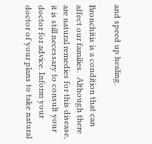and speed up healing.

Bronchitis is a condition that can affect our families.  Although there are natural remedies for this disease, it is still necessary to consult your doctor for advice. Inform your doctor of your plans to take natural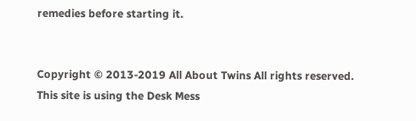remedies before starting it.


Copyright © 2013-2019 All About Twins All rights reserved.
This site is using the Desk Mess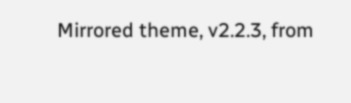Mirrored theme, v2.2.3, from